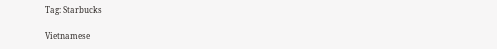Tag: Starbucks

Vietnamese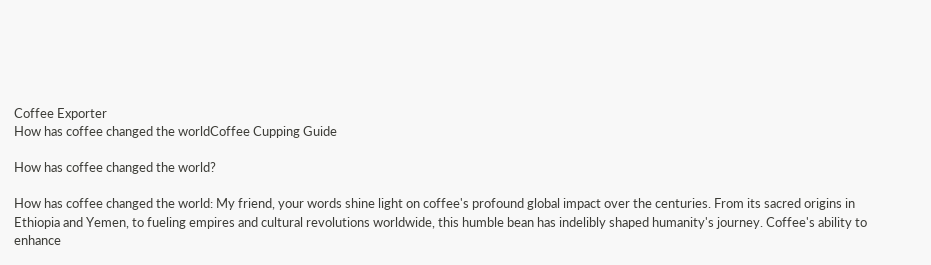Coffee Exporter
How has coffee changed the worldCoffee Cupping Guide

How has coffee changed the world?

How has coffee changed the world: My friend, your words shine light on coffee's profound global impact over the centuries. From its sacred origins in Ethiopia and Yemen, to fueling empires and cultural revolutions worldwide, this humble bean has indelibly shaped humanity's journey. Coffee's ability to enhance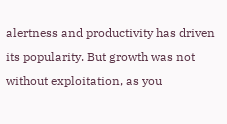alertness and productivity has driven its popularity. But growth was not without exploitation, as you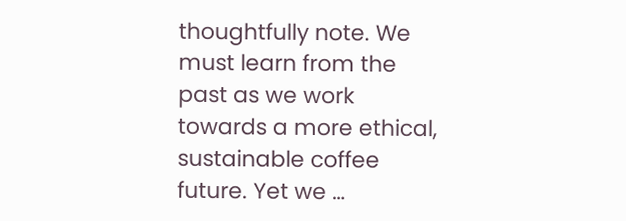thoughtfully note. We must learn from the past as we work towards a more ethical, sustainable coffee future. Yet we …